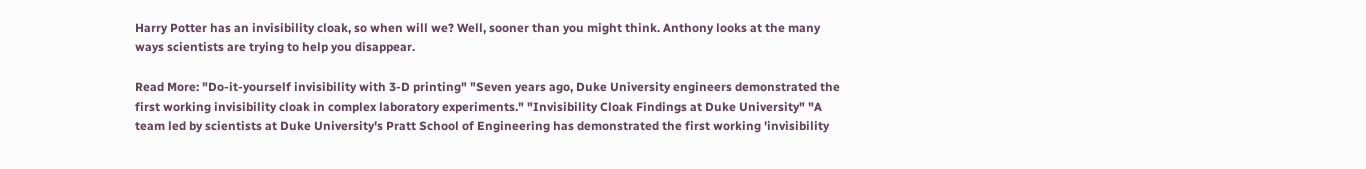Harry Potter has an invisibility cloak, so when will we? Well, sooner than you might think. Anthony looks at the many ways scientists are trying to help you disappear.

Read More: "Do-it-yourself invisibility with 3-D printing" "Seven years ago, Duke University engineers demonstrated the first working invisibility cloak in complex laboratory experiments." "Invisibility Cloak Findings at Duke University" "A team led by scientists at Duke University's Pratt School of Engineering has demonstrated the first working 'invisibility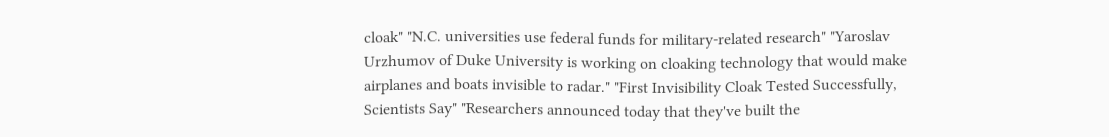cloak" "N.C. universities use federal funds for military-related research" "Yaroslav Urzhumov of Duke University is working on cloaking technology that would make airplanes and boats invisible to radar." "First Invisibility Cloak Tested Successfully, Scientists Say" "Researchers announced today that they've built the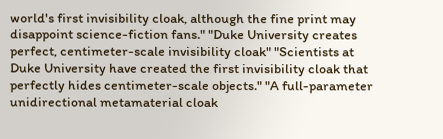world's first invisibility cloak, although the fine print may disappoint science-fiction fans." "Duke University creates perfect, centimeter-scale invisibility cloak" "Scientists at Duke University have created the first invisibility cloak that perfectly hides centimeter-scale objects." "A full-parameter unidirectional metamaterial cloak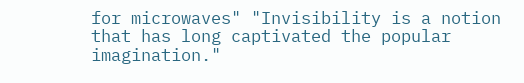for microwaves" "Invisibility is a notion that has long captivated the popular imagination."